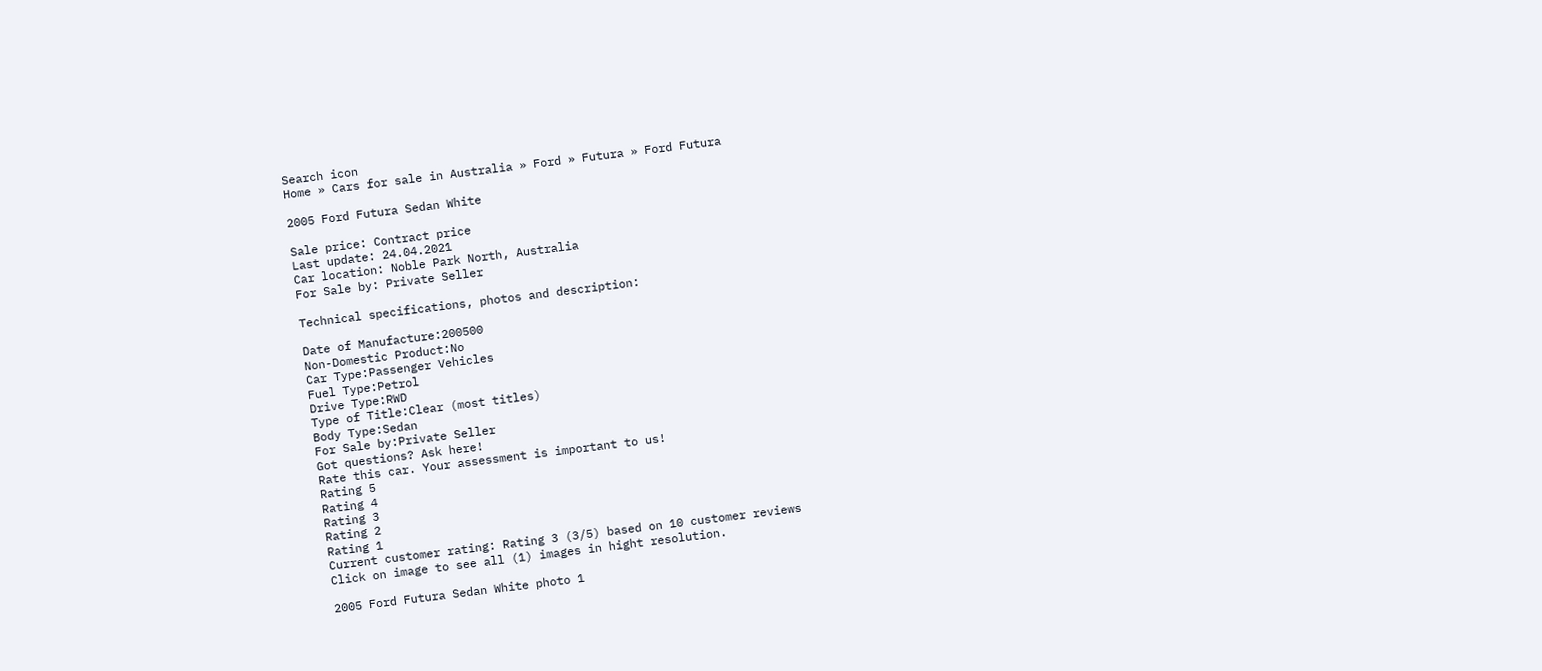Search icon
Home » Cars for sale in Australia » Ford » Futura » Ford Futura

2005 Ford Futura Sedan White

Sale price: Contract price
Last update: 24.04.2021
Car location: Noble Park North, Australia
For Sale by: Private Seller

Technical specifications, photos and description:

Date of Manufacture:200500
Non-Domestic Product:No
Car Type:Passenger Vehicles
Fuel Type:Petrol
Drive Type:RWD
Type of Title:Clear (most titles)
Body Type:Sedan
For Sale by:Private Seller
Got questions? Ask here!
Rate this car. Your assessment is important to us!
Rating 5
Rating 4
Rating 3
Rating 2
Rating 1
Current customer rating: Rating 3 (3/5) based on 10 customer reviews
Click on image to see all (1) images in hight resolution.

2005 Ford Futura Sedan White photo 1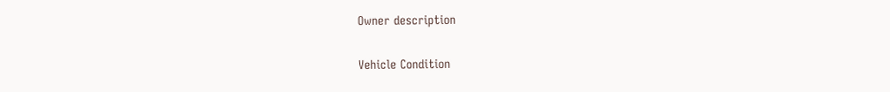Owner description

Vehicle Condition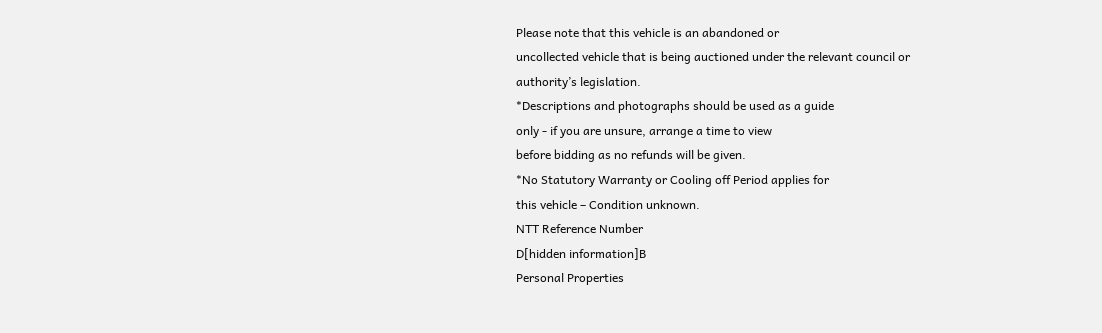Please note that this vehicle is an abandoned or
uncollected vehicle that is being auctioned under the relevant council or
authority’s legislation.
*Descriptions and photographs should be used as a guide
only - if you are unsure, arrange a time to view
before bidding as no refunds will be given.
*No Statutory Warranty or Cooling off Period applies for
this vehicle – Condition unknown.
NTT Reference Number
D[hidden information]B
Personal Properties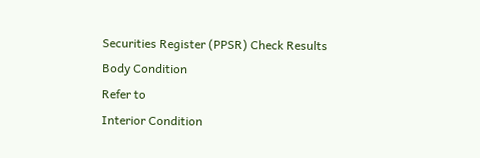Securities Register (PPSR) Check Results
Body Condition
Refer to
Interior Condition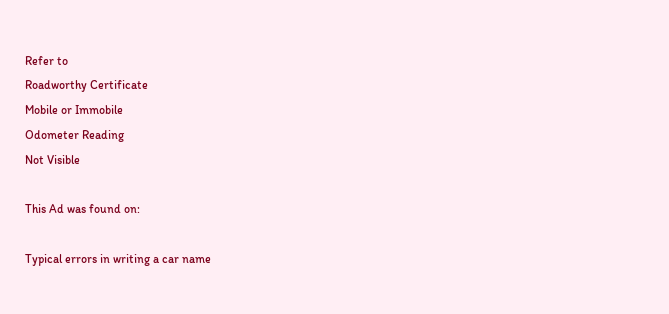Refer to
Roadworthy Certificate
Mobile or Immobile
Odometer Reading
Not Visible

This Ad was found on:

Typical errors in writing a car name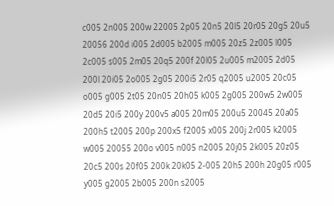c005 2n005 200w 22005 2p05 20n5 20l5 20r05 20g5 20u5 20056 200d i005 2d005 b2005 m005 20z5 2z005 l005 2c005 s005 2m05 20q5 200f 20l05 2u005 m2005 2d05 200l 20i05 2o005 2g05 200i5 2r05 q2005 u2005 20c05 o005 g005 2t05 20n05 20h05 k005 2g005 200w5 2w005 20d5 20i5 200y 200v5 a005 20m05 200u5 20045 20a05 200h5 t2005 200p 200x5 f2005 x005 200j 2r005 k2005 w005 20055 200o v005 n005 n2005 20j05 2k005 20z05 20c5 200s 20f05 200k 20k05 2-005 20h5 200h 20g05 r005 y005 g2005 2b005 200n s2005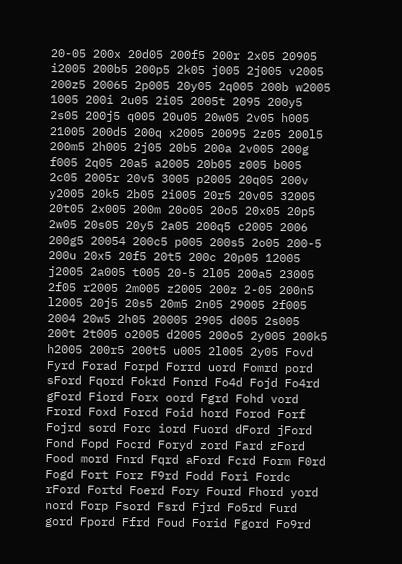20-05 200x 20d05 200f5 200r 2x05 20905 i2005 200b5 200p5 2k05 j005 2j005 v2005 200z5 20065 2p005 20y05 2q005 200b w2005 1005 200i 2u05 2i05 2005t 2095 200y5 2s05 200j5 q005 20u05 20w05 2v05 h005 21005 200d5 200q x2005 20095 2z05 200l5 200m5 2h005 2j05 20b5 200a 2v005 200g f005 2q05 20a5 a2005 20b05 z005 b005 2c05 2005r 20v5 3005 p2005 20q05 200v y2005 20k5 2b05 2i005 20r5 20v05 32005 20t05 2x005 200m 20o05 20o5 20x05 20p5 2w05 20s05 20y5 2a05 200q5 c2005 2006 200g5 20054 200c5 p005 200s5 2o05 200-5 200u 20x5 20f5 20t5 200c 20p05 12005 j2005 2a005 t005 20-5 2l05 200a5 23005 2f05 r2005 2m005 z2005 200z 2-05 200n5 l2005 20j5 20s5 20m5 2n05 29005 2f005 2004 20w5 2h05 20005 2905 d005 2s005 200t 2t005 o2005 d2005 200o5 2y005 200k5 h2005 200r5 200t5 u005 2l005 2y05 Fovd Fyrd Forad Forpd Forrd uord Fomrd pord sFord Fqord Fokrd Fonrd Fo4d Fojd Fo4rd gFord Fiord Forx oord Fgrd Fohd vord Frord Foxd Forcd Foid hord Forod Forf Fojrd sord Forc iord Fuord dFord jFord Fond Fopd Focrd Foryd zord Fard zFord Food mord Fnrd Fqrd aFord Fcrd Form F0rd Fogd Fort Forz F9rd Fodd Fori Fordc rFord Fortd Foerd Fory Fourd Fhord yord nord Forp Fsord Fsrd Fjrd Fo5rd Furd gord Fpord Ffrd Foud Forid Fgord Fo9rd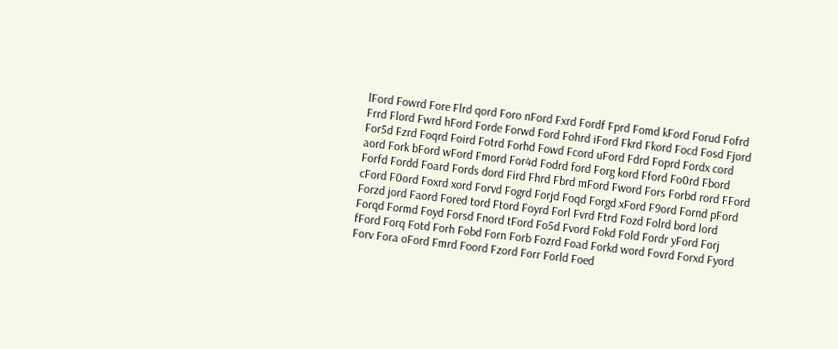lFord Fowrd Fore Flrd qord Foro nFord Fxrd Fordf Fprd Fomd kFord Forud Fofrd Frrd Flord Fwrd hFord Forde Forwd Ford Fohrd iFord Fkrd Fkord Focd Fosd Fjord For5d Fzrd Foqrd Foird Fotrd Forhd Fowd Fcord uFord Fdrd Foprd Fordx cord aord Fork bFord wFord Fmord For4d Fodrd ford Forg kord Fford Fo0rd Fbord Forfd Fordd Foard Fords dord Fird Fhrd Fbrd mFord Fword Fors Forbd rord FFord cFord F0ord Foxrd xord Forvd Fogrd Forjd Foqd Forgd xFord F9ord Fornd pFord Forzd jord Faord Fored tord Ftord Foyrd Forl Fvrd Ftrd Fozd Folrd bord lord Forqd Formd Foyd Forsd Fnord tFord Fo5d Fvord Fokd Fold Fordr yFord Forj fFord Forq Fotd Forh Fobd Forn Forb Fozrd Foad Forkd word Fovrd Forxd Fyord Forv Fora oFord Fmrd Foord Fzord Forr Forld Foed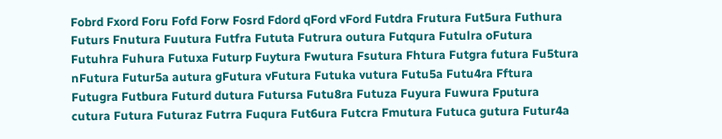Fobrd Fxord Foru Fofd Forw Fosrd Fdord qFord vFord Futdra Frutura Fut5ura Futhura Futurs Fnutura Fuutura Futfra Fututa Futrura outura Futqura Futulra oFutura Futuhra Fuhura Futuxa Futurp Fuytura Fwutura Fsutura Fhtura Futgra futura Fu5tura nFutura Futur5a autura gFutura vFutura Futuka vutura Futu5a Futu4ra Fftura Futugra Futbura Futurd dutura Futursa Futu8ra Futuza Fuyura Fuwura Fputura cutura Futura Futuraz Futrra Fuqura Fut6ura Futcra Fmutura Futuca gutura Futur4a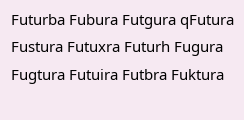Futurba Fubura Futgura qFutura Fustura Futuxra Futurh Fugura Fugtura Futuira Futbra Fuktura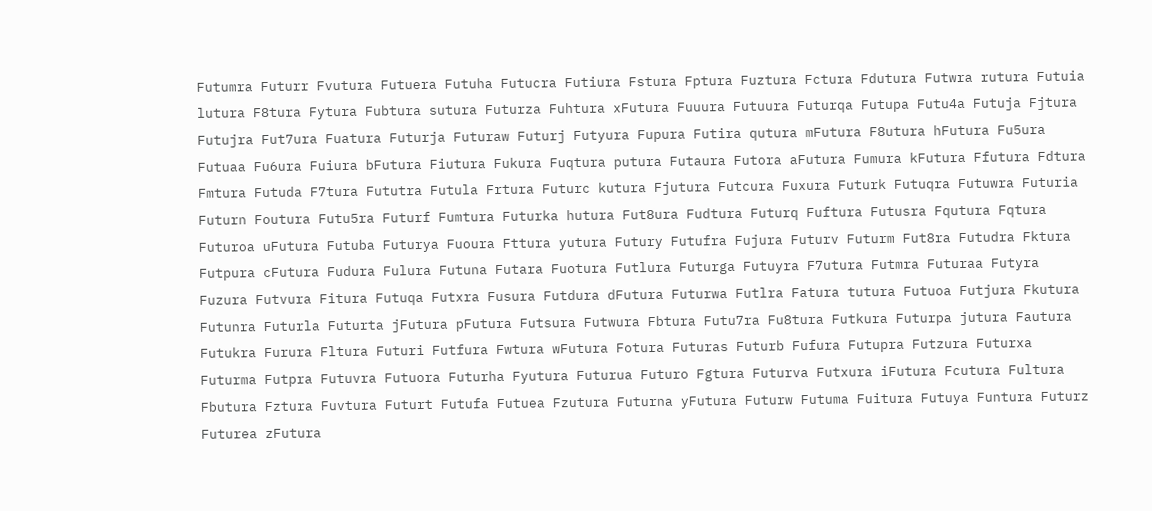Futumra Futurr Fvutura Futuera Futuha Futucra Futiura Fstura Fptura Fuztura Fctura Fdutura Futwra rutura Futuia lutura F8tura Fytura Fubtura sutura Futurza Fuhtura xFutura Fuuura Futuura Futurqa Futupa Futu4a Futuja Fjtura Futujra Fut7ura Fuatura Futurja Futuraw Futurj Futyura Fupura Futira qutura mFutura F8utura hFutura Fu5ura Futuaa Fu6ura Fuiura bFutura Fiutura Fukura Fuqtura putura Futaura Futora aFutura Fumura kFutura Ffutura Fdtura Fmtura Futuda F7tura Fututra Futula Frtura Futurc kutura Fjutura Futcura Fuxura Futurk Futuqra Futuwra Futuria Futurn Foutura Futu5ra Futurf Fumtura Futurka hutura Fut8ura Fudtura Futurq Fuftura Futusra Fqutura Fqtura Futuroa uFutura Futuba Futurya Fuoura Fttura yutura Futury Futufra Fujura Futurv Futurm Fut8ra Futudra Fktura Futpura cFutura Fudura Fulura Futuna Futara Fuotura Futlura Futurga Futuyra F7utura Futmra Futuraa Futyra Fuzura Futvura Fitura Futuqa Futxra Fusura Futdura dFutura Futurwa Futlra Fatura tutura Futuoa Futjura Fkutura Futunra Futurla Futurta jFutura pFutura Futsura Futwura Fbtura Futu7ra Fu8tura Futkura Futurpa jutura Fautura Futukra Furura Fltura Futuri Futfura Fwtura wFutura Fotura Futuras Futurb Fufura Futupra Futzura Futurxa Futurma Futpra Futuvra Futuora Futurha Fyutura Futurua Futuro Fgtura Futurva Futxura iFutura Fcutura Fultura Fbutura Fztura Fuvtura Futurt Futufa Futuea Fzutura Futurna yFutura Futurw Futuma Fuitura Futuya Funtura Futurz Futurea zFutura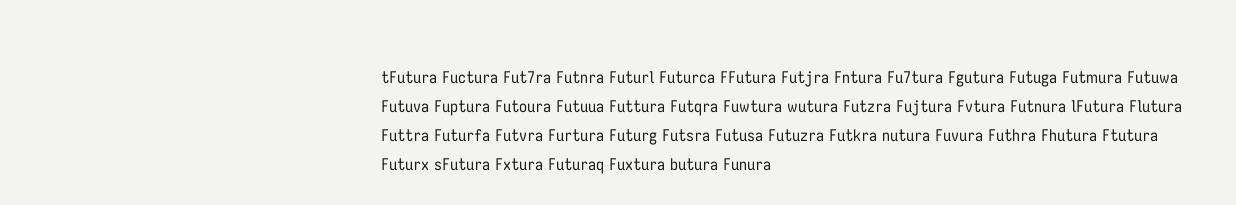tFutura Fuctura Fut7ra Futnra Futurl Futurca FFutura Futjra Fntura Fu7tura Fgutura Futuga Futmura Futuwa Futuva Fuptura Futoura Futuua Futtura Futqra Fuwtura wutura Futzra Fujtura Fvtura Futnura lFutura Flutura Futtra Futurfa Futvra Furtura Futurg Futsra Futusa Futuzra Futkra nutura Fuvura Futhra Fhutura Ftutura Futurx sFutura Fxtura Futuraq Fuxtura butura Funura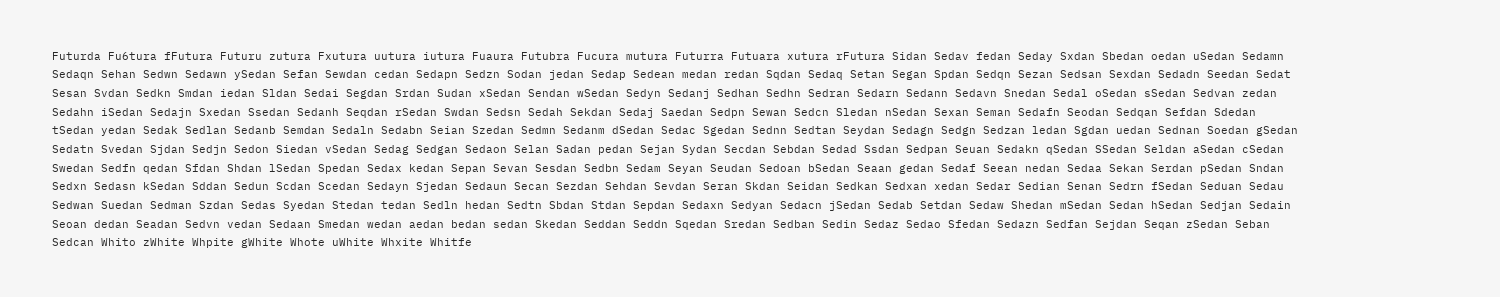Futurda Fu6tura fFutura Futuru zutura Fxutura uutura iutura Fuaura Futubra Fucura mutura Futurra Futuara xutura rFutura Sidan Sedav fedan Seday Sxdan Sbedan oedan uSedan Sedamn Sedaqn Sehan Sedwn Sedawn ySedan Sefan Sewdan cedan Sedapn Sedzn Sodan jedan Sedap Sedean medan redan Sqdan Sedaq Setan Segan Spdan Sedqn Sezan Sedsan Sexdan Sedadn Seedan Sedat Sesan Svdan Sedkn Smdan iedan Sldan Sedai Segdan Srdan Sudan xSedan Sendan wSedan Sedyn Sedanj Sedhan Sedhn Sedran Sedarn Sedann Sedavn Snedan Sedal oSedan sSedan Sedvan zedan Sedahn iSedan Sedajn Sxedan Ssedan Sedanh Seqdan rSedan Swdan Sedsn Sedah Sekdan Sedaj Saedan Sedpn Sewan Sedcn Sledan nSedan Sexan Seman Sedafn Seodan Sedqan Sefdan Sdedan tSedan yedan Sedak Sedlan Sedanb Semdan Sedaln Sedabn Seian Szedan Sedmn Sedanm dSedan Sedac Sgedan Sednn Sedtan Seydan Sedagn Sedgn Sedzan ledan Sgdan uedan Sednan Soedan gSedan Sedatn Svedan Sjdan Sedjn Sedon Siedan vSedan Sedag Sedgan Sedaon Selan Sadan pedan Sejan Sydan Secdan Sebdan Sedad Ssdan Sedpan Seuan Sedakn qSedan SSedan Seldan aSedan cSedan Swedan Sedfn qedan Sfdan Shdan lSedan Spedan Sedax kedan Sepan Sevan Sesdan Sedbn Sedam Seyan Seudan Sedoan bSedan Seaan gedan Sedaf Seean nedan Sedaa Sekan Serdan pSedan Sndan Sedxn Sedasn kSedan Sddan Sedun Scdan Scedan Sedayn Sjedan Sedaun Secan Sezdan Sehdan Sevdan Seran Skdan Seidan Sedkan Sedxan xedan Sedar Sedian Senan Sedrn fSedan Seduan Sedau Sedwan Suedan Sedman Szdan Sedas Syedan Stedan tedan Sedln hedan Sedtn Sbdan Stdan Sepdan Sedaxn Sedyan Sedacn jSedan Sedab Setdan Sedaw Shedan mSedan Sedan hSedan Sedjan Sedain Seoan dedan Seadan Sedvn vedan Sedaan Smedan wedan aedan bedan sedan Skedan Seddan Seddn Sqedan Sredan Sedban Sedin Sedaz Sedao Sfedan Sedazn Sedfan Sejdan Seqan zSedan Seban Sedcan Whito zWhite Whpite gWhite Whote uWhite Whxite Whitfe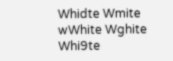Whidte Wmite wWhite Wghite Whi9te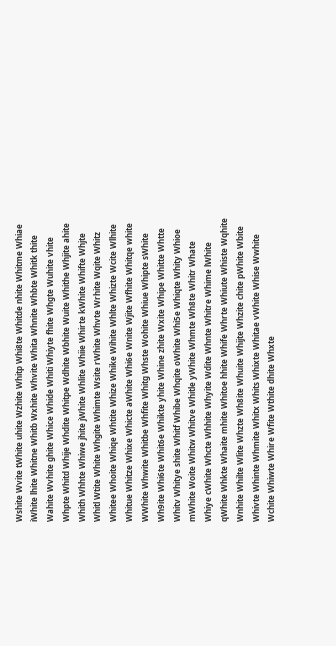Wshite Wvite tWhite uhite Wzhite Whitp Whi8te Whitde nhite Whitme Whiae iWhite lhite Whitne Whitb Wxhite Whvite Whita Whnite Whbte Whitk thite Wahite Wvhite ghite Whice Whide Whiti Whiyte fhite Whgte Wuhite vhite Whpte Whitd Whije Whdite Whitpe Wdhite Wbhite Wuite Whithe Whjite ahite Whith Whhte Whiwe jhite jWhite Whlite Whiie Whirte kWhite Whifte Whjte Whitl Wtite White Whgite Whimte Wsite rWhite Whvte Wrhite Wqite Whitz Whitee Whoite Whiqe Whtite Whize Whike Wihite Whlte Whizte Wcite Wlhite Whitue Whitze Whixe Whicte aWhite Whi6e Wnite Wjite Wfhite Whitqe white WWhite Whwite Whitbe Whfite Whitg Whste Wohite Whiue Whipte sWhite Wh9ite Whi6te Whit6e Whikte yhite Whine zhite Wxite Whipe Whitte Whtte Whitv Whitye shite Whitf Whibe Whqite oWhite Whi5e Whiqte Whity Whioe mWhite Woite Whitw Whitve Whitle yWhite Whmte Wh8te Whitr Whate Whiye cWhite Whcte Whhite Whyite Wdite Whnte Whitre Whime lWhite qWhite Whkte Whaite mhite Whitoe hhite Whife Whrte Whiute Whiste Wqhite Wnhite Whilte Wlite Whzte Wh8ite Whuite Whijte Whzite chite pWhite Wbite Whivte Whinte Whmite Whitx Whits Whixte Whitae vWhite Whise Wwhite Wchite Whiwte Whire Wfite Wthite dhite Whxte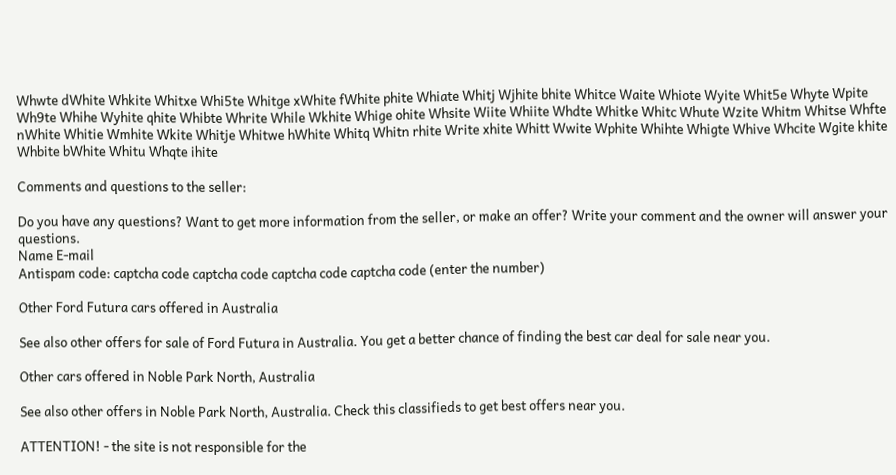Whwte dWhite Whkite Whitxe Whi5te Whitge xWhite fWhite phite Whiate Whitj Wjhite bhite Whitce Waite Whiote Wyite Whit5e Whyte Wpite Wh9te Whihe Wyhite qhite Whibte Whrite While Wkhite Whige ohite Whsite Wiite Whiite Whdte Whitke Whitc Whute Wzite Whitm Whitse Whfte nWhite Whitie Wmhite Wkite Whitje Whitwe hWhite Whitq Whitn rhite Write xhite Whitt Wwite Wphite Whihte Whigte Whive Whcite Wgite khite Whbite bWhite Whitu Whqte ihite

Comments and questions to the seller:

Do you have any questions? Want to get more information from the seller, or make an offer? Write your comment and the owner will answer your questions.
Name E-mail
Antispam code: captcha code captcha code captcha code captcha code (enter the number)

Other Ford Futura cars offered in Australia

See also other offers for sale of Ford Futura in Australia. You get a better chance of finding the best car deal for sale near you.

Other cars offered in Noble Park North, Australia

See also other offers in Noble Park North, Australia. Check this classifieds to get best offers near you.

ATTENTION! - the site is not responsible for the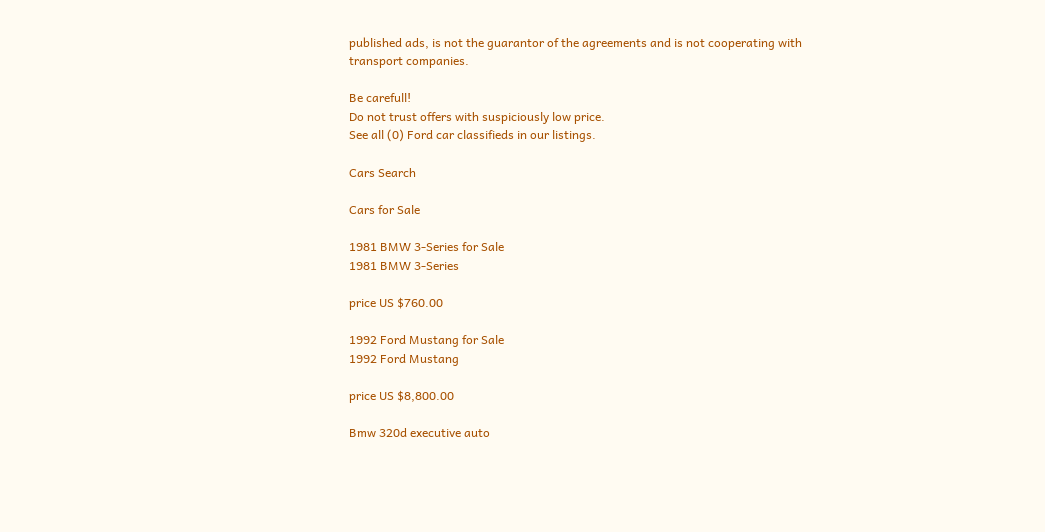published ads, is not the guarantor of the agreements and is not cooperating with transport companies.

Be carefull!
Do not trust offers with suspiciously low price.
See all (0) Ford car classifieds in our listings.

Cars Search

Cars for Sale

1981 BMW 3-Series for Sale
1981 BMW 3-Series

price US $760.00

1992 Ford Mustang for Sale
1992 Ford Mustang

price US $8,800.00

Bmw 320d executive auto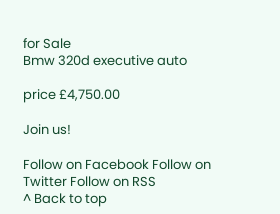for Sale
Bmw 320d executive auto

price £4,750.00

Join us!

Follow on Facebook Follow on Twitter Follow on RSS
^ Back to top